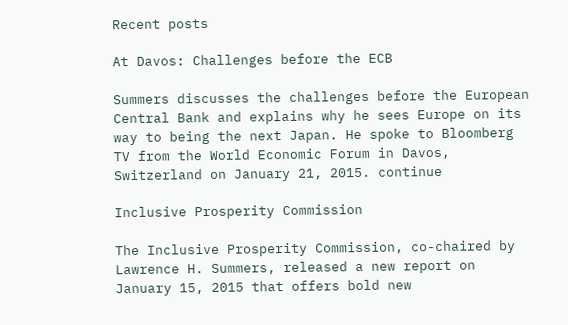Recent posts

At Davos: Challenges before the ECB

Summers discusses the challenges before the European Central Bank and explains why he sees Europe on its way to being the next Japan. He spoke to Bloomberg TV from the World Economic Forum in Davos, Switzerland on January 21, 2015. continue

Inclusive Prosperity Commission

The Inclusive Prosperity Commission, co-chaired by Lawrence H. Summers, released a new report on January 15, 2015 that offers bold new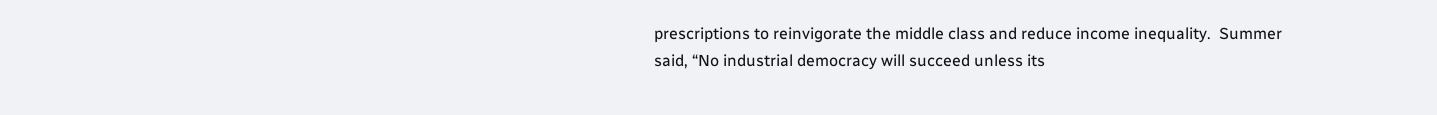prescriptions to reinvigorate the middle class and reduce income inequality.  Summer said, “No industrial democracy will succeed unless its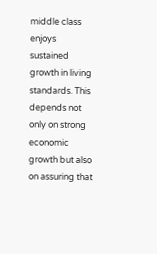middle class enjoys sustained growth in living standards. This depends not only on strong economic growth but also on assuring that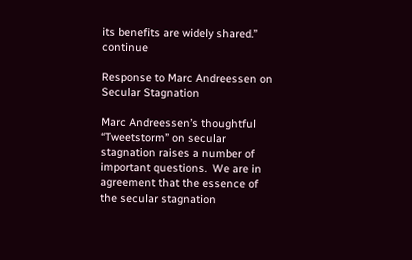its benefits are widely shared.”   continue

Response to Marc Andreessen on Secular Stagnation

Marc Andreessen’s thoughtful “Tweetstorm” on secular stagnation raises a number of important questions.  We are in agreement that the essence of the secular stagnation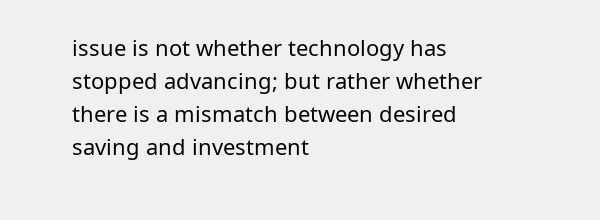issue is not whether technology has stopped advancing; but rather whether there is a mismatch between desired saving and investment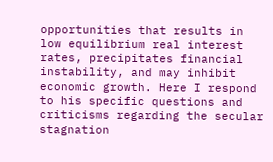opportunities that results in low equilibrium real interest rates, precipitates financial instability, and may inhibit economic growth. Here I respond to his specific questions and criticisms regarding the secular stagnation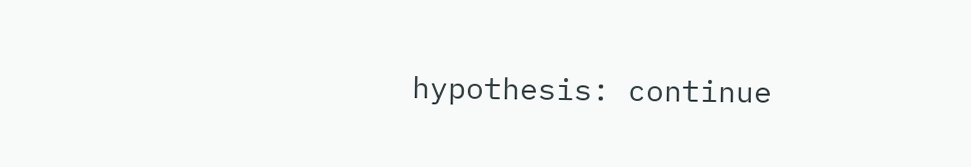hypothesis: continue